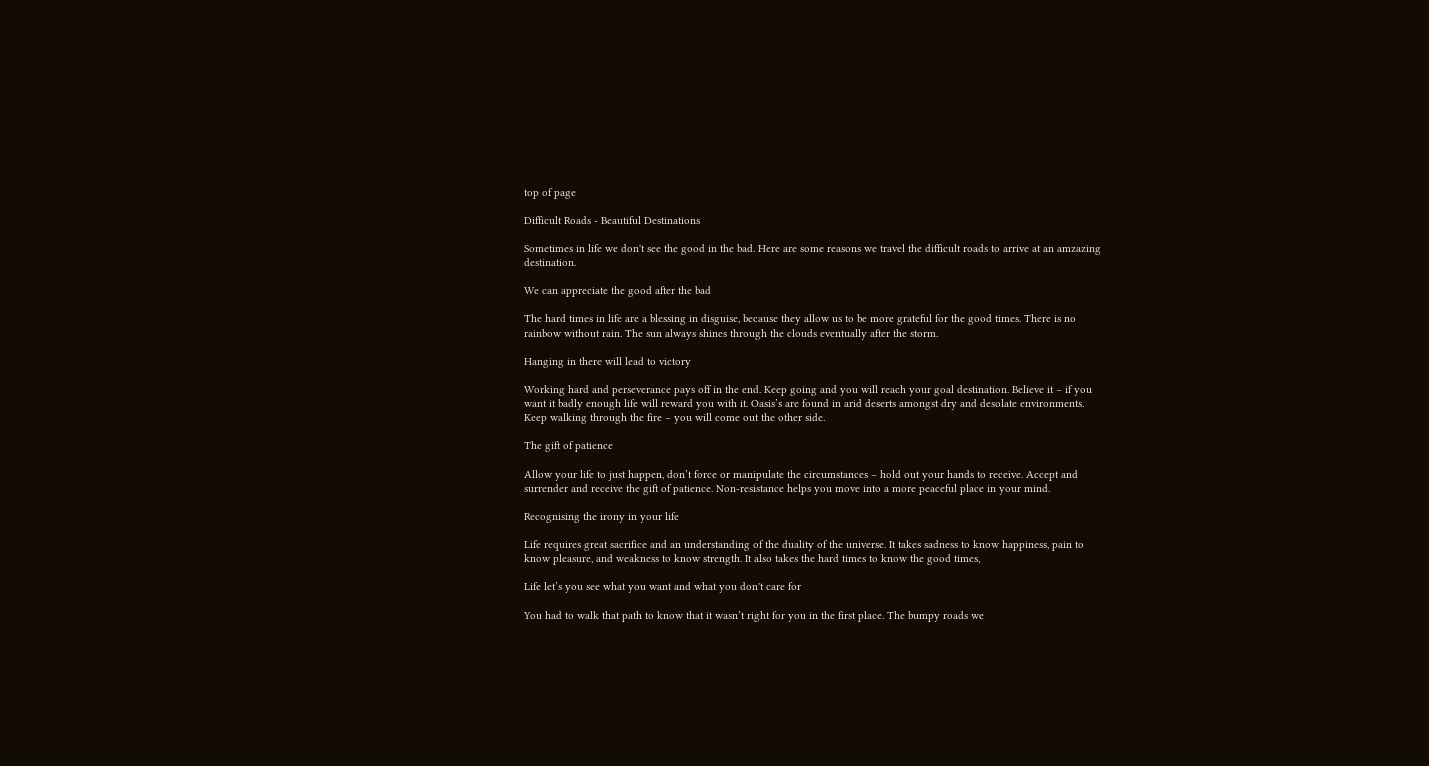top of page

Difficult Roads - Beautiful Destinations

Sometimes in life we don't see the good in the bad. Here are some reasons we travel the difficult roads to arrive at an amzazing destination.

We can appreciate the good after the bad

The hard times in life are a blessing in disguise, because they allow us to be more grateful for the good times. There is no rainbow without rain. The sun always shines through the clouds eventually after the storm.

Hanging in there will lead to victory

Working hard and perseverance pays off in the end. Keep going and you will reach your goal destination. Believe it – if you want it badly enough life will reward you with it. Oasis’s are found in arid deserts amongst dry and desolate environments. Keep walking through the fire – you will come out the other side.

The gift of patience

Allow your life to just happen, don’t force or manipulate the circumstances – hold out your hands to receive. Accept and surrender and receive the gift of patience. Non-resistance helps you move into a more peaceful place in your mind.

Recognising the irony in your life

Life requires great sacrifice and an understanding of the duality of the universe. It takes sadness to know happiness, pain to know pleasure, and weakness to know strength. It also takes the hard times to know the good times,

Life let’s you see what you want and what you don't care for

You had to walk that path to know that it wasn’t right for you in the first place. The bumpy roads we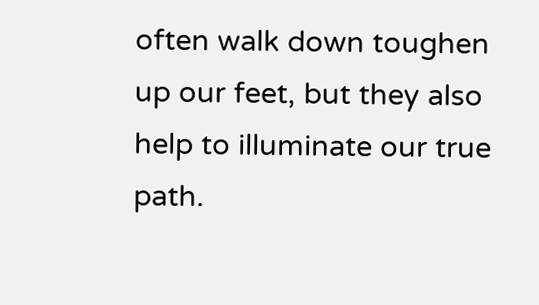often walk down toughen up our feet, but they also help to illuminate our true path.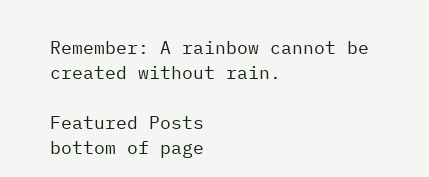Remember: A rainbow cannot be created without rain.

Featured Posts
bottom of page